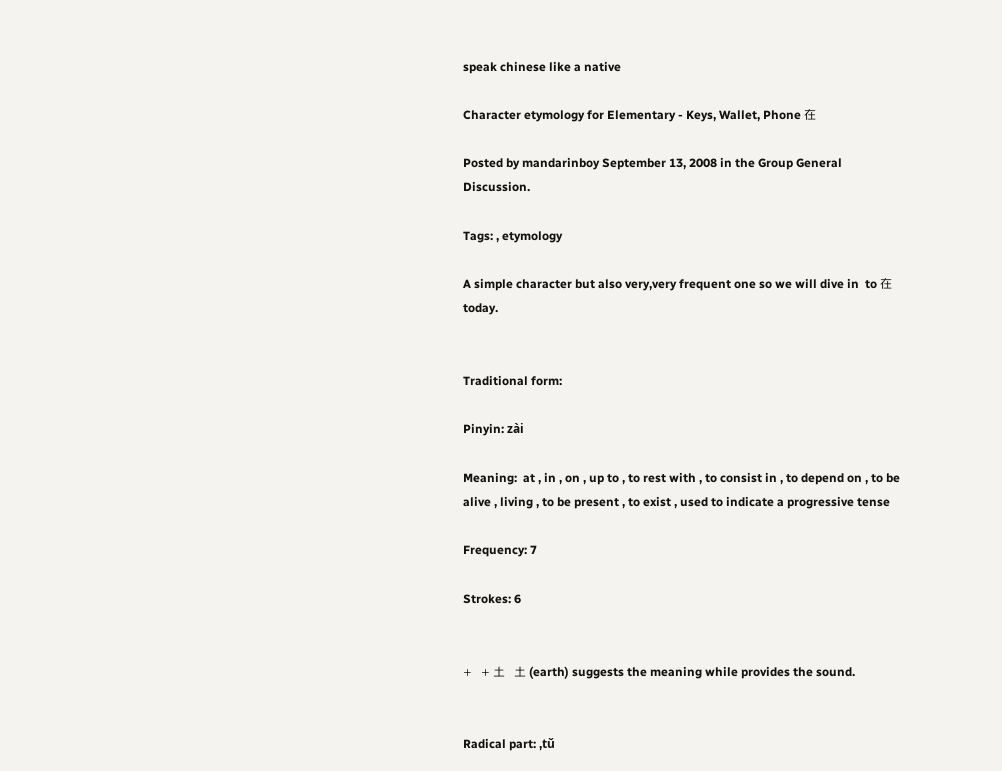speak chinese like a native

Character etymology for Elementary - Keys, Wallet, Phone 在

Posted by mandarinboy September 13, 2008 in the Group General Discussion.

Tags: , etymology

A simple character but also very,very frequent one so we will dive in  to 在 today.


Traditional form:

Pinyin: zài

Meaning:  at , in , on , up to , to rest with , to consist in , to depend on , to be alive , living , to be present , to exist , used to indicate a progressive tense

Frequency: 7

Strokes: 6


+   + 土   土 (earth) suggests the meaning while provides the sound.


Radical part: ,tǔ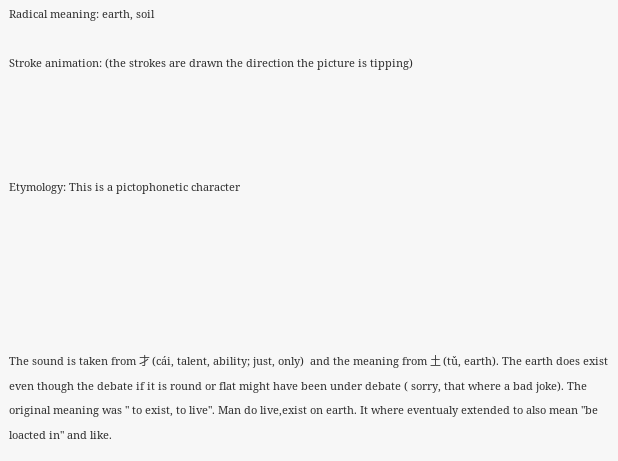Radical meaning: earth, soil

Stroke animation: (the strokes are drawn the direction the picture is tipping)




Etymology: This is a pictophonetic character






The sound is taken from 才 (cái, talent, ability; just, only)  and the meaning from 土 (tǔ, earth). The earth does exist even though the debate if it is round or flat might have been under debate ( sorry, that where a bad joke). The original meaning was " to exist, to live". Man do live,exist on earth. It where eventualy extended to also mean "be loacted in" and like.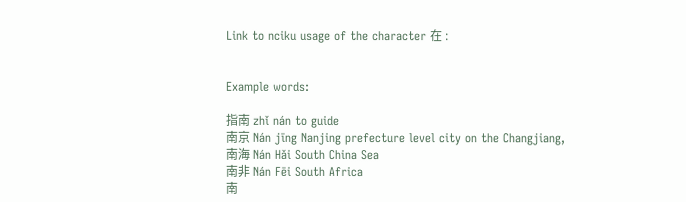Link to nciku usage of the character 在 :


Example words:

指南 zhǐ nán to guide
南京 Nán jīng Nanjing prefecture level city on the Changjiang,
南海 Nán Hǎi South China Sea
南非 Nán Fēi South Africa
南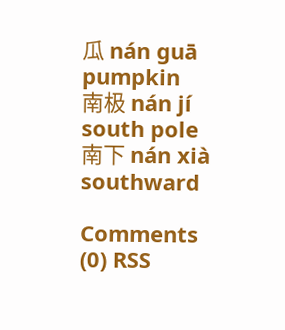瓜 nán guā pumpkin
南极 nán jí south pole
南下 nán xià southward

Comments (0) RSS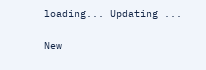loading... Updating ...

New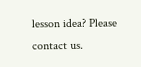lesson idea? Please contact us.